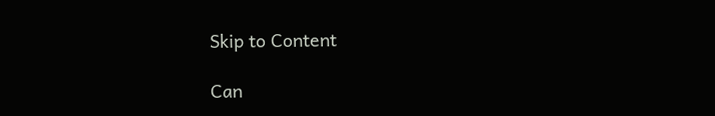Skip to Content

Can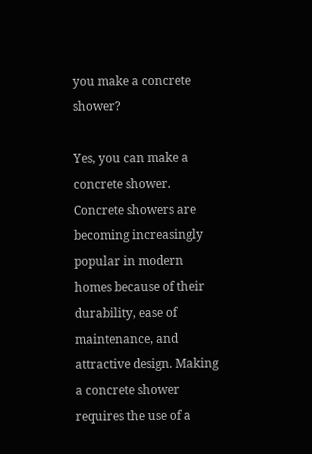you make a concrete shower?

Yes, you can make a concrete shower. Concrete showers are becoming increasingly popular in modern homes because of their durability, ease of maintenance, and attractive design. Making a concrete shower requires the use of a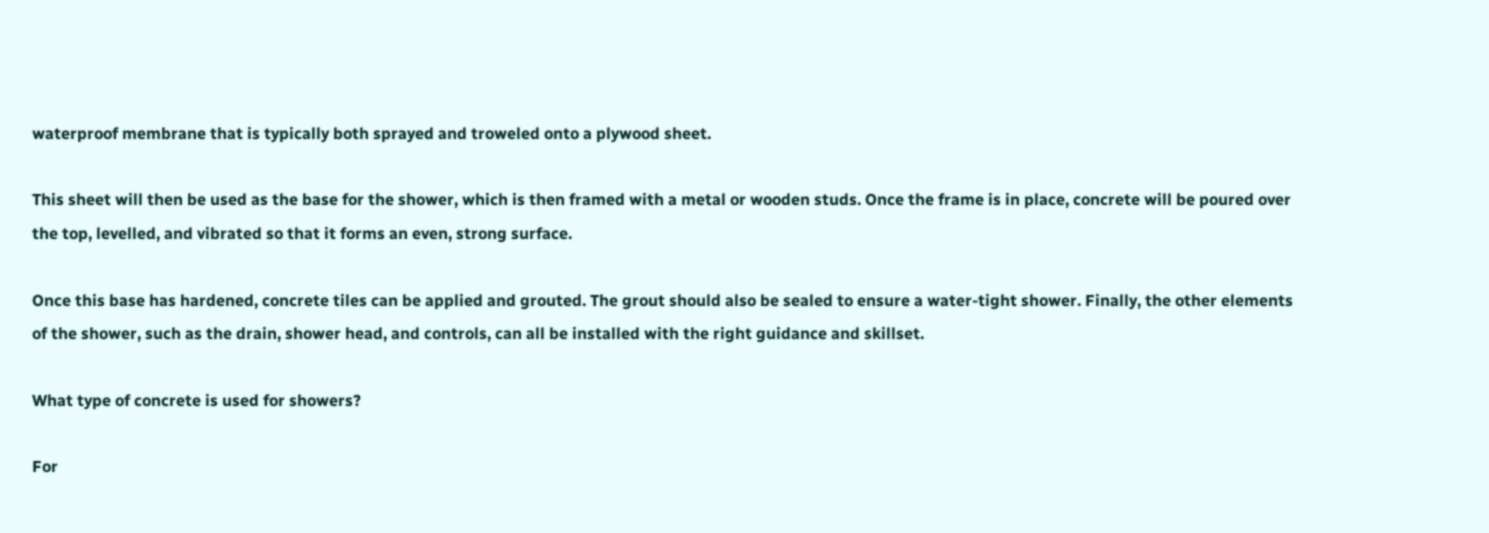waterproof membrane that is typically both sprayed and troweled onto a plywood sheet.

This sheet will then be used as the base for the shower, which is then framed with a metal or wooden studs. Once the frame is in place, concrete will be poured over the top, levelled, and vibrated so that it forms an even, strong surface.

Once this base has hardened, concrete tiles can be applied and grouted. The grout should also be sealed to ensure a water-tight shower. Finally, the other elements of the shower, such as the drain, shower head, and controls, can all be installed with the right guidance and skillset.

What type of concrete is used for showers?

For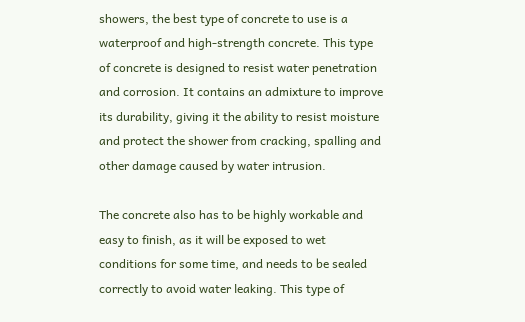showers, the best type of concrete to use is a waterproof and high-strength concrete. This type of concrete is designed to resist water penetration and corrosion. It contains an admixture to improve its durability, giving it the ability to resist moisture and protect the shower from cracking, spalling and other damage caused by water intrusion.

The concrete also has to be highly workable and easy to finish, as it will be exposed to wet conditions for some time, and needs to be sealed correctly to avoid water leaking. This type of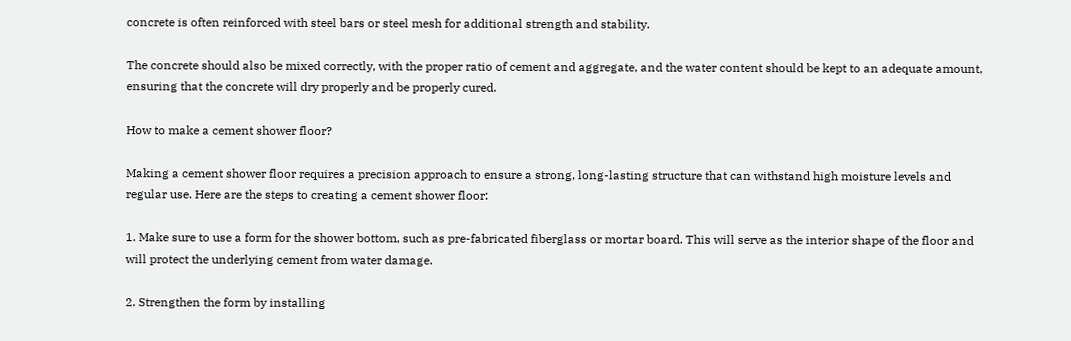concrete is often reinforced with steel bars or steel mesh for additional strength and stability.

The concrete should also be mixed correctly, with the proper ratio of cement and aggregate, and the water content should be kept to an adequate amount, ensuring that the concrete will dry properly and be properly cured.

How to make a cement shower floor?

Making a cement shower floor requires a precision approach to ensure a strong, long-lasting structure that can withstand high moisture levels and regular use. Here are the steps to creating a cement shower floor:

1. Make sure to use a form for the shower bottom, such as pre-fabricated fiberglass or mortar board. This will serve as the interior shape of the floor and will protect the underlying cement from water damage.

2. Strengthen the form by installing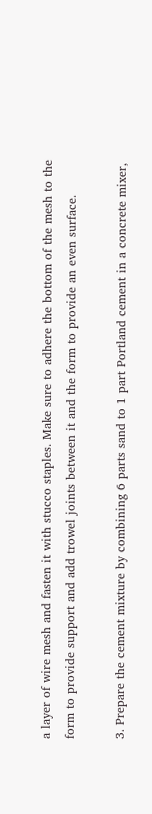a layer of wire mesh and fasten it with stucco staples. Make sure to adhere the bottom of the mesh to the form to provide support and add trowel joints between it and the form to provide an even surface.

3. Prepare the cement mixture by combining 6 parts sand to 1 part Portland cement in a concrete mixer,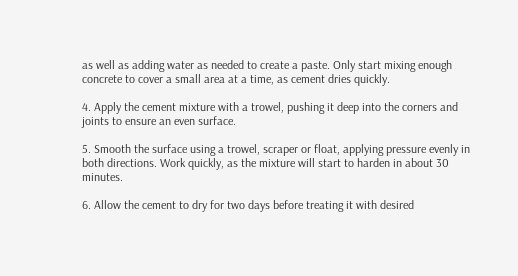as well as adding water as needed to create a paste. Only start mixing enough concrete to cover a small area at a time, as cement dries quickly.

4. Apply the cement mixture with a trowel, pushing it deep into the corners and joints to ensure an even surface.

5. Smooth the surface using a trowel, scraper or float, applying pressure evenly in both directions. Work quickly, as the mixture will start to harden in about 30 minutes.

6. Allow the cement to dry for two days before treating it with desired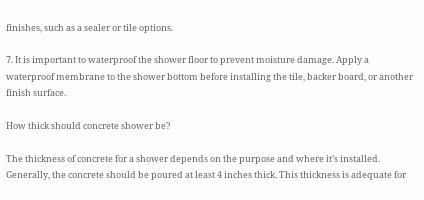finishes, such as a sealer or tile options.

7. It is important to waterproof the shower floor to prevent moisture damage. Apply a waterproof membrane to the shower bottom before installing the tile, backer board, or another finish surface.

How thick should concrete shower be?

The thickness of concrete for a shower depends on the purpose and where it’s installed. Generally, the concrete should be poured at least 4 inches thick. This thickness is adequate for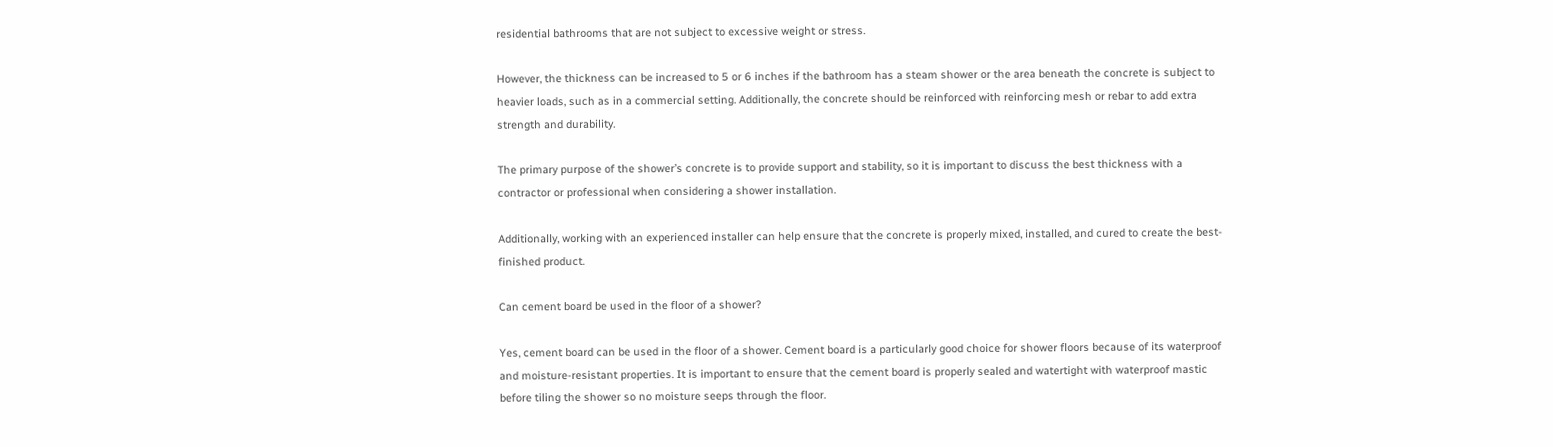residential bathrooms that are not subject to excessive weight or stress.

However, the thickness can be increased to 5 or 6 inches if the bathroom has a steam shower or the area beneath the concrete is subject to heavier loads, such as in a commercial setting. Additionally, the concrete should be reinforced with reinforcing mesh or rebar to add extra strength and durability.

The primary purpose of the shower’s concrete is to provide support and stability, so it is important to discuss the best thickness with a contractor or professional when considering a shower installation.

Additionally, working with an experienced installer can help ensure that the concrete is properly mixed, installed, and cured to create the best-finished product.

Can cement board be used in the floor of a shower?

Yes, cement board can be used in the floor of a shower. Cement board is a particularly good choice for shower floors because of its waterproof and moisture-resistant properties. It is important to ensure that the cement board is properly sealed and watertight with waterproof mastic before tiling the shower so no moisture seeps through the floor.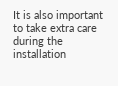It is also important to take extra care during the installation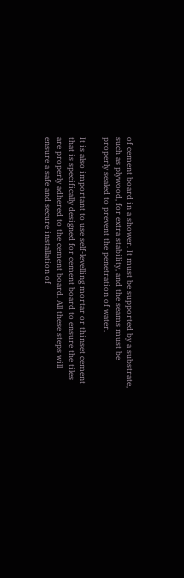of cement board in a shower. It must be supported by a substrate, such as plywood, for extra stability, and the seams must be properly sealed to prevent the penetration of water.

It is also important to use self-levelling mortar or thinset cement that is specifically designed for cement board to ensure the tiles are properly adhered to the cement board. All these steps will ensure a safe and secure installation of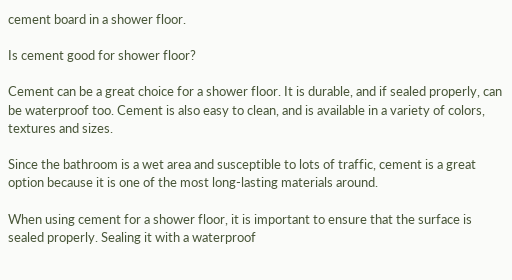cement board in a shower floor.

Is cement good for shower floor?

Cement can be a great choice for a shower floor. It is durable, and if sealed properly, can be waterproof too. Cement is also easy to clean, and is available in a variety of colors, textures and sizes.

Since the bathroom is a wet area and susceptible to lots of traffic, cement is a great option because it is one of the most long-lasting materials around.

When using cement for a shower floor, it is important to ensure that the surface is sealed properly. Sealing it with a waterproof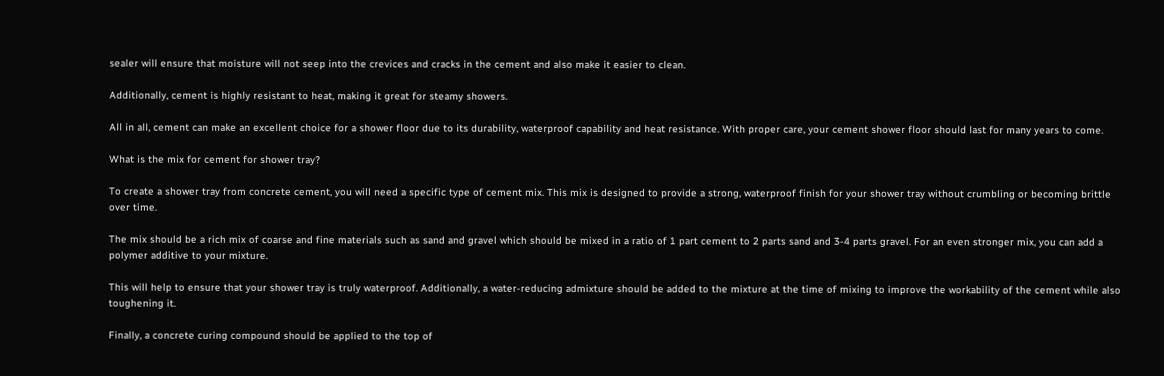sealer will ensure that moisture will not seep into the crevices and cracks in the cement and also make it easier to clean.

Additionally, cement is highly resistant to heat, making it great for steamy showers.

All in all, cement can make an excellent choice for a shower floor due to its durability, waterproof capability and heat resistance. With proper care, your cement shower floor should last for many years to come.

What is the mix for cement for shower tray?

To create a shower tray from concrete cement, you will need a specific type of cement mix. This mix is designed to provide a strong, waterproof finish for your shower tray without crumbling or becoming brittle over time.

The mix should be a rich mix of coarse and fine materials such as sand and gravel which should be mixed in a ratio of 1 part cement to 2 parts sand and 3-4 parts gravel. For an even stronger mix, you can add a polymer additive to your mixture.

This will help to ensure that your shower tray is truly waterproof. Additionally, a water-reducing admixture should be added to the mixture at the time of mixing to improve the workability of the cement while also toughening it.

Finally, a concrete curing compound should be applied to the top of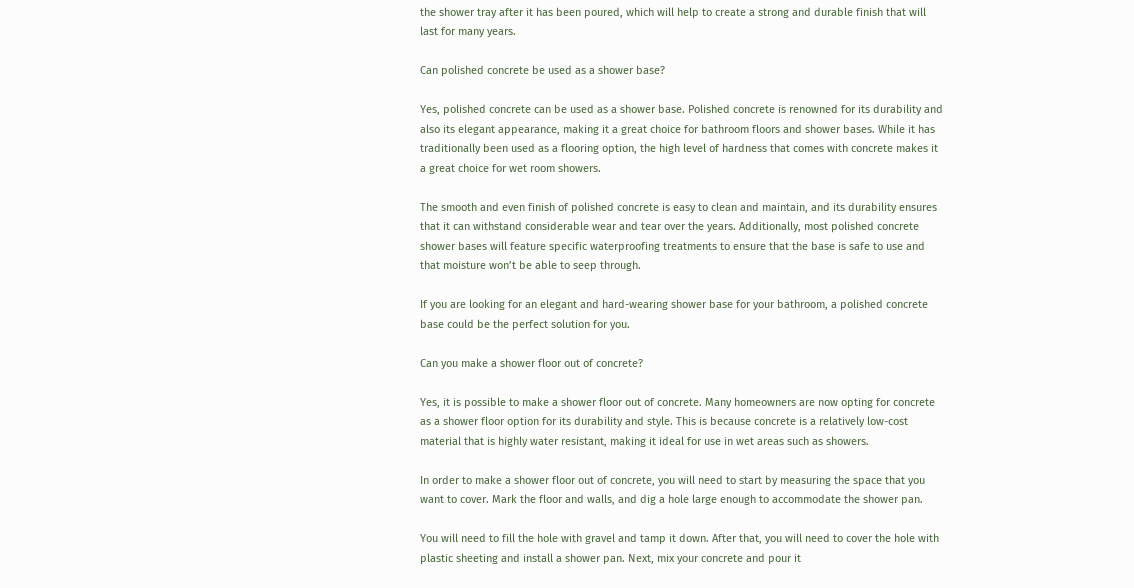the shower tray after it has been poured, which will help to create a strong and durable finish that will last for many years.

Can polished concrete be used as a shower base?

Yes, polished concrete can be used as a shower base. Polished concrete is renowned for its durability and also its elegant appearance, making it a great choice for bathroom floors and shower bases. While it has traditionally been used as a flooring option, the high level of hardness that comes with concrete makes it a great choice for wet room showers.

The smooth and even finish of polished concrete is easy to clean and maintain, and its durability ensures that it can withstand considerable wear and tear over the years. Additionally, most polished concrete shower bases will feature specific waterproofing treatments to ensure that the base is safe to use and that moisture won’t be able to seep through.

If you are looking for an elegant and hard-wearing shower base for your bathroom, a polished concrete base could be the perfect solution for you.

Can you make a shower floor out of concrete?

Yes, it is possible to make a shower floor out of concrete. Many homeowners are now opting for concrete as a shower floor option for its durability and style. This is because concrete is a relatively low-cost material that is highly water resistant, making it ideal for use in wet areas such as showers.

In order to make a shower floor out of concrete, you will need to start by measuring the space that you want to cover. Mark the floor and walls, and dig a hole large enough to accommodate the shower pan.

You will need to fill the hole with gravel and tamp it down. After that, you will need to cover the hole with plastic sheeting and install a shower pan. Next, mix your concrete and pour it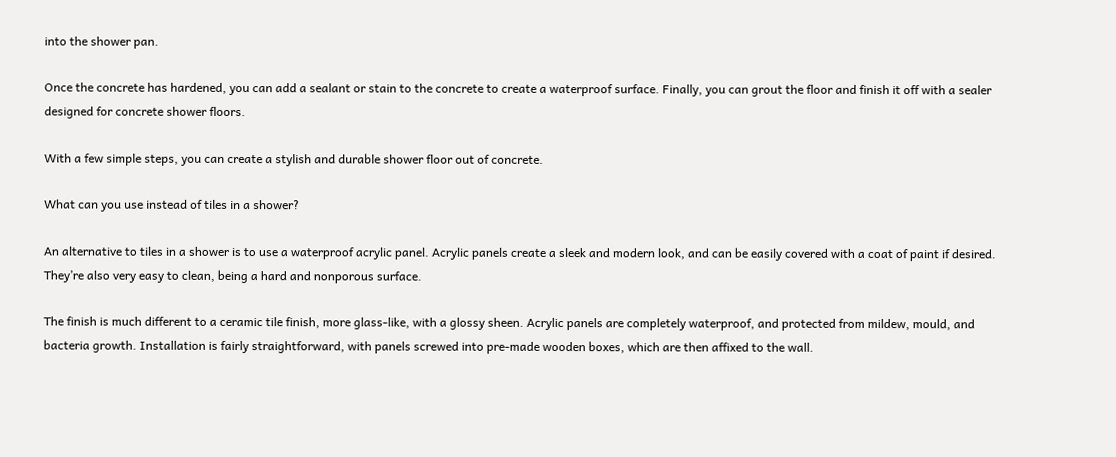into the shower pan.

Once the concrete has hardened, you can add a sealant or stain to the concrete to create a waterproof surface. Finally, you can grout the floor and finish it off with a sealer designed for concrete shower floors.

With a few simple steps, you can create a stylish and durable shower floor out of concrete.

What can you use instead of tiles in a shower?

An alternative to tiles in a shower is to use a waterproof acrylic panel. Acrylic panels create a sleek and modern look, and can be easily covered with a coat of paint if desired. They’re also very easy to clean, being a hard and nonporous surface.

The finish is much different to a ceramic tile finish, more glass-like, with a glossy sheen. Acrylic panels are completely waterproof, and protected from mildew, mould, and bacteria growth. Installation is fairly straightforward, with panels screwed into pre-made wooden boxes, which are then affixed to the wall.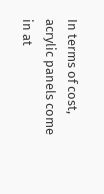In terms of cost, acrylic panels come in at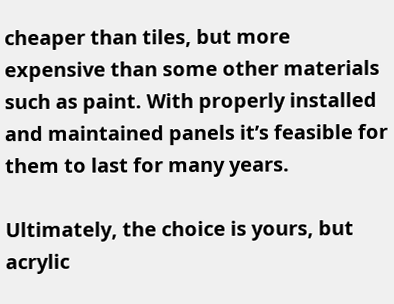cheaper than tiles, but more expensive than some other materials such as paint. With properly installed and maintained panels it’s feasible for them to last for many years.

Ultimately, the choice is yours, but acrylic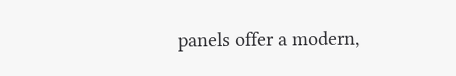panels offer a modern,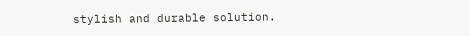stylish and durable solution.